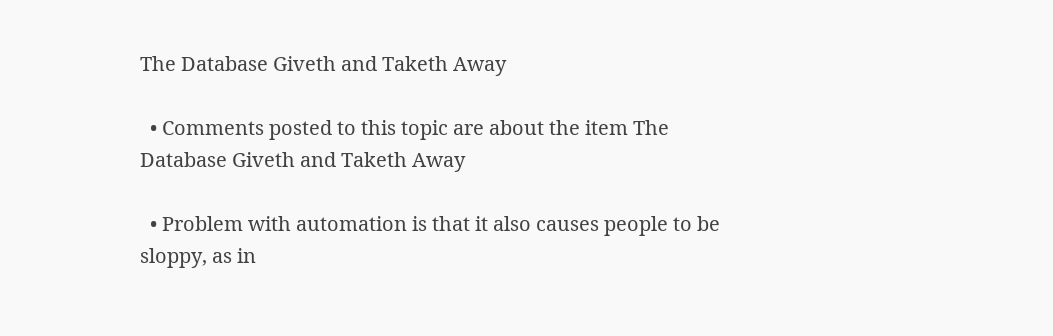The Database Giveth and Taketh Away

  • Comments posted to this topic are about the item The Database Giveth and Taketh Away

  • Problem with automation is that it also causes people to be sloppy, as in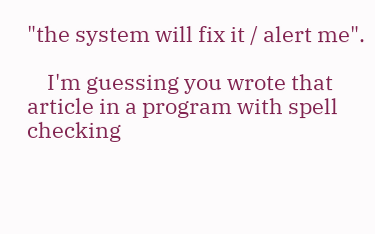"the system will fix it / alert me".

    I'm guessing you wrote that article in a program with spell checking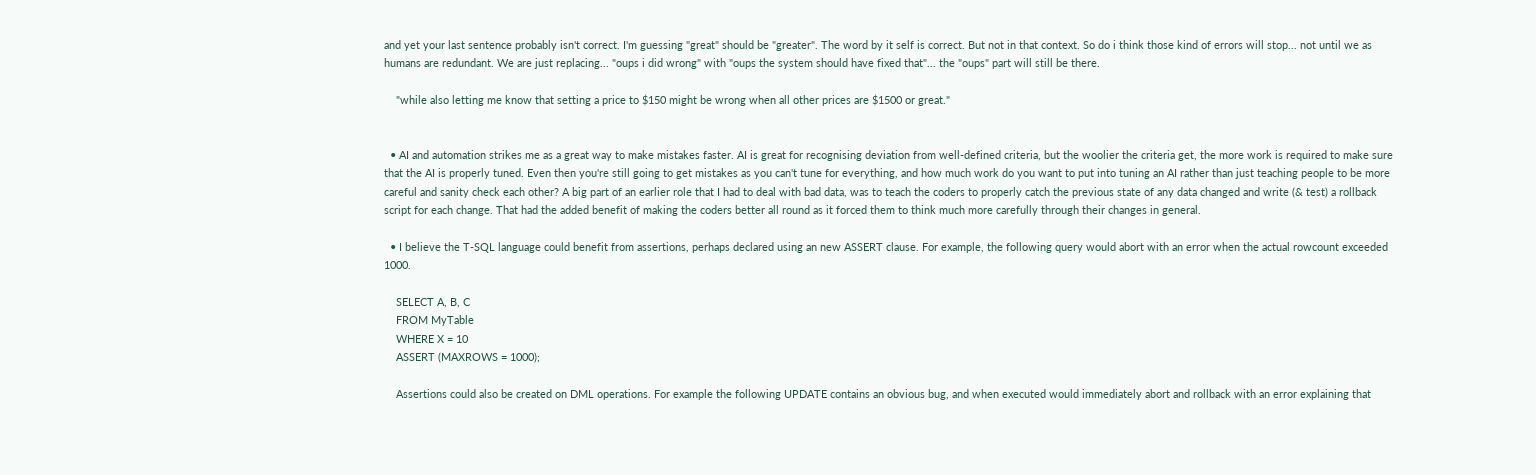and yet your last sentence probably isn't correct. I'm guessing "great" should be "greater". The word by it self is correct. But not in that context. So do i think those kind of errors will stop... not until we as humans are redundant. We are just replacing... "oups i did wrong" with "oups the system should have fixed that"... the "oups" part will still be there.

    "while also letting me know that setting a price to $150 might be wrong when all other prices are $1500 or great."


  • AI and automation strikes me as a great way to make mistakes faster. AI is great for recognising deviation from well-defined criteria, but the woolier the criteria get, the more work is required to make sure that the AI is properly tuned. Even then you're still going to get mistakes as you can't tune for everything, and how much work do you want to put into tuning an AI rather than just teaching people to be more careful and sanity check each other? A big part of an earlier role that I had to deal with bad data, was to teach the coders to properly catch the previous state of any data changed and write (& test) a rollback script for each change. That had the added benefit of making the coders better all round as it forced them to think much more carefully through their changes in general.

  • I believe the T-SQL language could benefit from assertions, perhaps declared using an new ASSERT clause. For example, the following query would abort with an error when the actual rowcount exceeded 1000.

    SELECT A, B, C
    FROM MyTable
    WHERE X = 10
    ASSERT (MAXROWS = 1000);

    Assertions could also be created on DML operations. For example the following UPDATE contains an obvious bug, and when executed would immediately abort and rollback with an error explaining that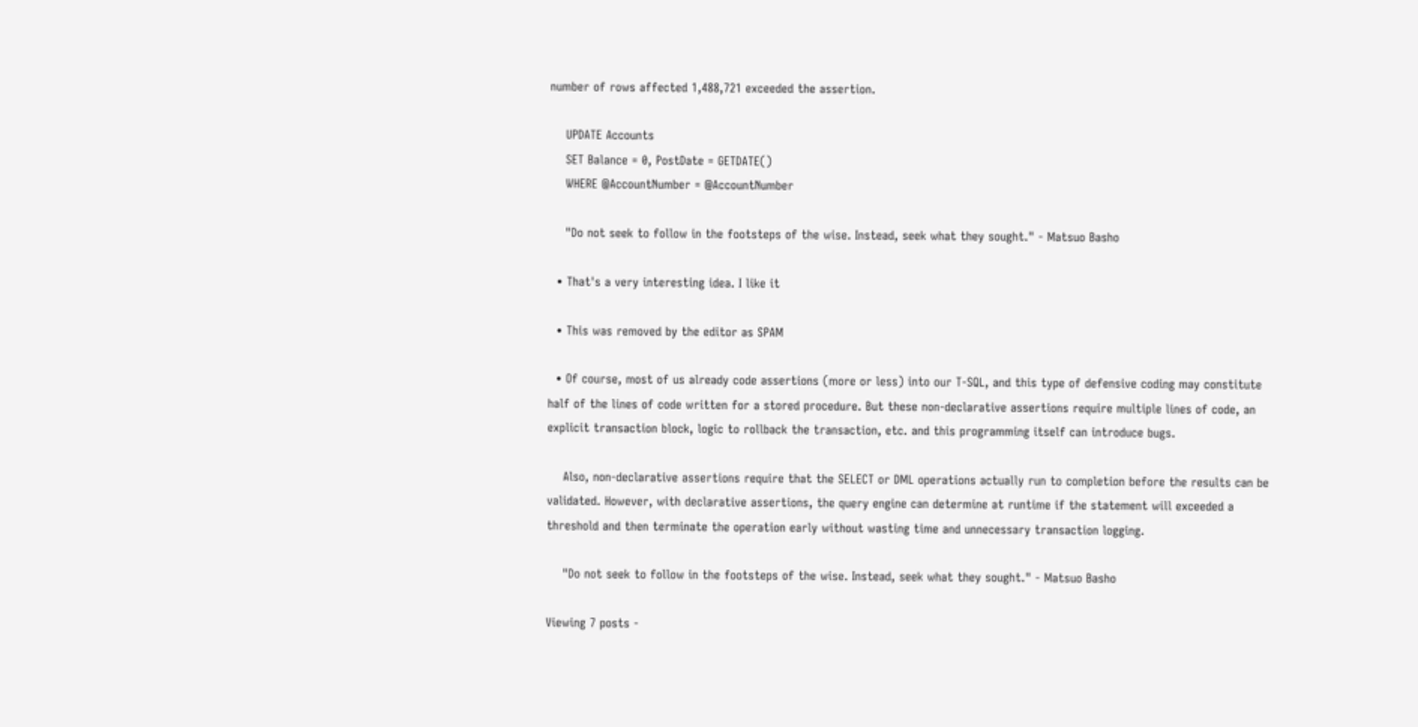number of rows affected 1,488,721 exceeded the assertion.

    UPDATE Accounts
    SET Balance = 0, PostDate = GETDATE()
    WHERE @AccountNumber = @AccountNumber

    "Do not seek to follow in the footsteps of the wise. Instead, seek what they sought." - Matsuo Basho

  • That's a very interesting idea. I like it

  • This was removed by the editor as SPAM

  • Of course, most of us already code assertions (more or less) into our T-SQL, and this type of defensive coding may constitute half of the lines of code written for a stored procedure. But these non-declarative assertions require multiple lines of code, an explicit transaction block, logic to rollback the transaction, etc. and this programming itself can introduce bugs.

    Also, non-declarative assertions require that the SELECT or DML operations actually run to completion before the results can be validated. However, with declarative assertions, the query engine can determine at runtime if the statement will exceeded a threshold and then terminate the operation early without wasting time and unnecessary transaction logging.

    "Do not seek to follow in the footsteps of the wise. Instead, seek what they sought." - Matsuo Basho

Viewing 7 posts -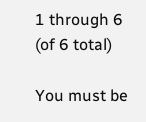1 through 6 (of 6 total)

You must be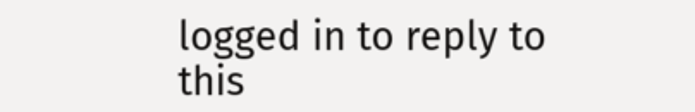logged in to reply to this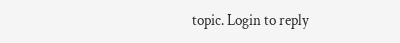topic. Login to reply